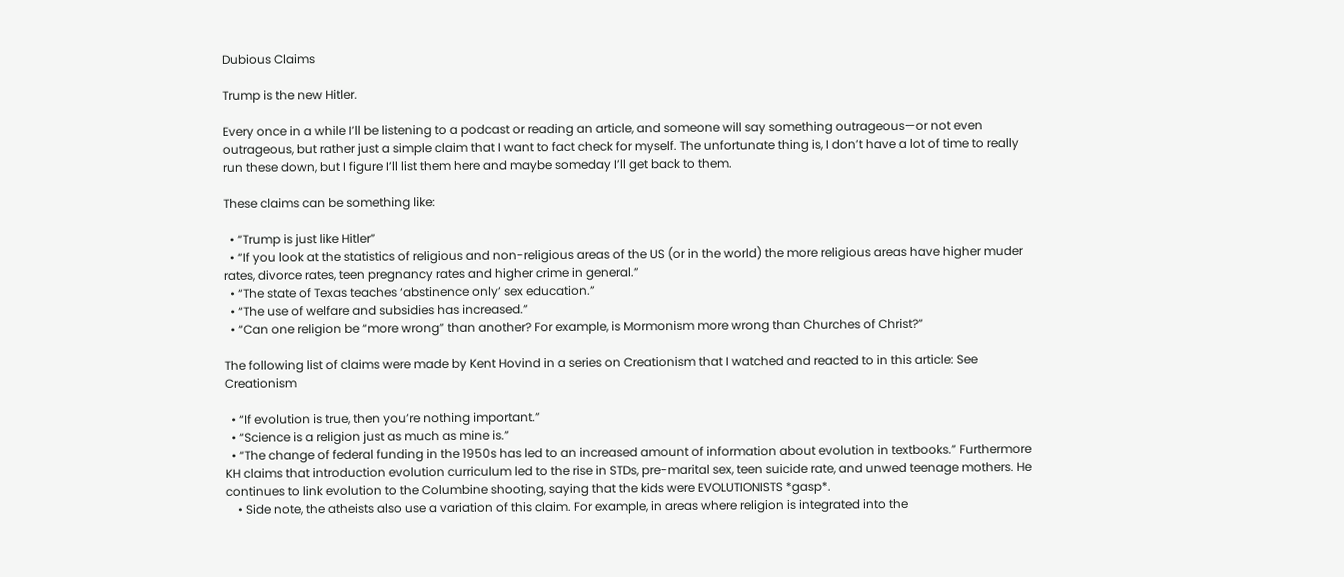Dubious Claims

Trump is the new Hitler.

Every once in a while I’ll be listening to a podcast or reading an article, and someone will say something outrageous—or not even outrageous, but rather just a simple claim that I want to fact check for myself. The unfortunate thing is, I don’t have a lot of time to really run these down, but I figure I’ll list them here and maybe someday I’ll get back to them.

These claims can be something like:

  • “Trump is just like Hitler”
  • “If you look at the statistics of religious and non-religious areas of the US (or in the world) the more religious areas have higher muder rates, divorce rates, teen pregnancy rates and higher crime in general.”
  • “The state of Texas teaches ‘abstinence only’ sex education.”
  • “The use of welfare and subsidies has increased.”
  • “Can one religion be “more wrong” than another? For example, is Mormonism more wrong than Churches of Christ?”

The following list of claims were made by Kent Hovind in a series on Creationism that I watched and reacted to in this article: See Creationism

  • “If evolution is true, then you’re nothing important.”
  • “Science is a religion just as much as mine is.”
  • “The change of federal funding in the 1950s has led to an increased amount of information about evolution in textbooks.” Furthermore KH claims that introduction evolution curriculum led to the rise in STDs, pre-marital sex, teen suicide rate, and unwed teenage mothers. He continues to link evolution to the Columbine shooting, saying that the kids were EVOLUTIONISTS *gasp*.
    • Side note, the atheists also use a variation of this claim. For example, in areas where religion is integrated into the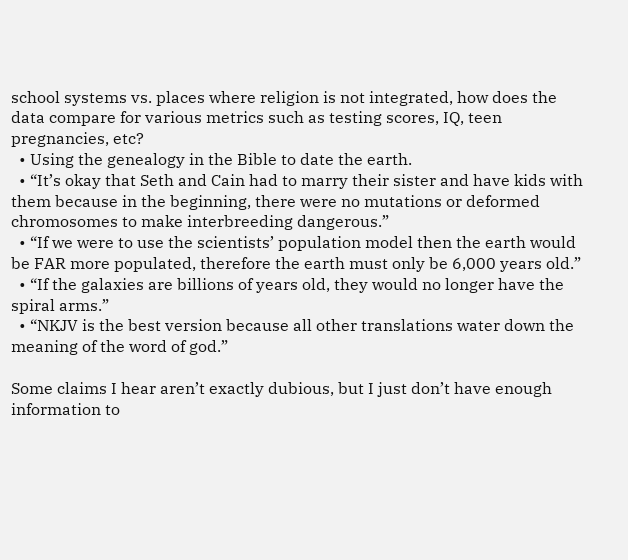school systems vs. places where religion is not integrated, how does the data compare for various metrics such as testing scores, IQ, teen pregnancies, etc?
  • Using the genealogy in the Bible to date the earth.
  • “It’s okay that Seth and Cain had to marry their sister and have kids with them because in the beginning, there were no mutations or deformed chromosomes to make interbreeding dangerous.”
  • “If we were to use the scientists’ population model then the earth would be FAR more populated, therefore the earth must only be 6,000 years old.”
  • “If the galaxies are billions of years old, they would no longer have the spiral arms.”
  • “NKJV is the best version because all other translations water down the meaning of the word of god.”

Some claims I hear aren’t exactly dubious, but I just don’t have enough information to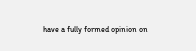have a fully formed opinion on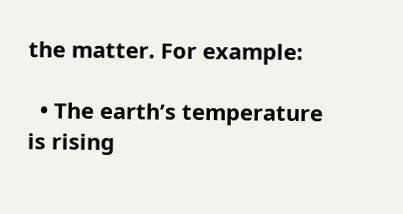the matter. For example:

  • The earth’s temperature is rising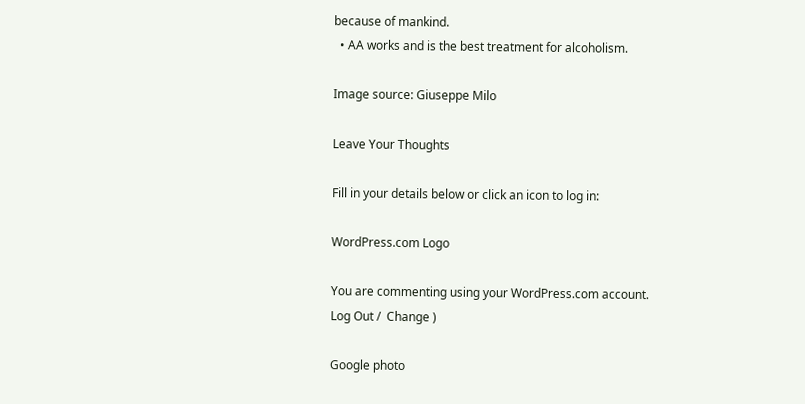because of mankind.
  • AA works and is the best treatment for alcoholism.

Image source: Giuseppe Milo

Leave Your Thoughts

Fill in your details below or click an icon to log in:

WordPress.com Logo

You are commenting using your WordPress.com account. Log Out /  Change )

Google photo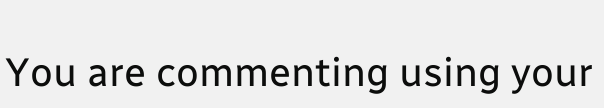You are commenting using your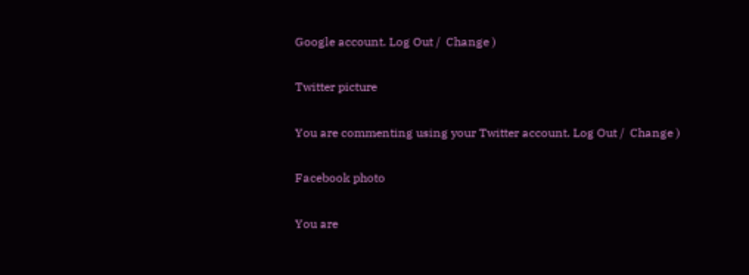Google account. Log Out /  Change )

Twitter picture

You are commenting using your Twitter account. Log Out /  Change )

Facebook photo

You are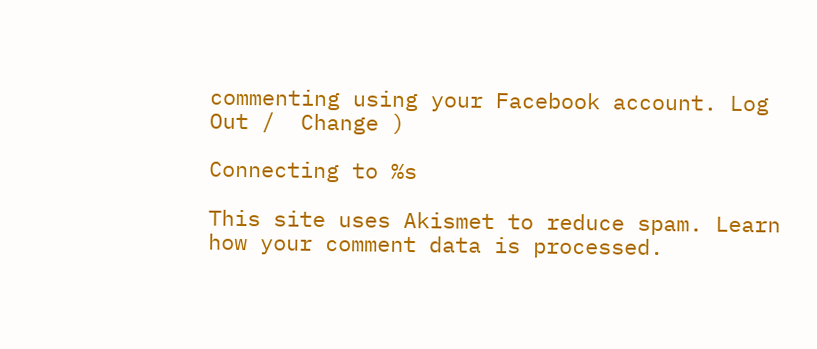commenting using your Facebook account. Log Out /  Change )

Connecting to %s

This site uses Akismet to reduce spam. Learn how your comment data is processed.